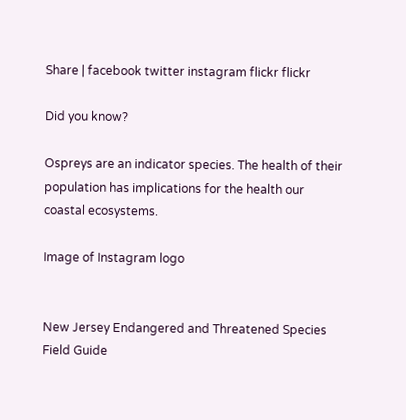Share | facebook twitter instagram flickr flickr

Did you know?

Ospreys are an indicator species. The health of their population has implications for the health our coastal ecosystems.

Image of Instagram logo


New Jersey Endangered and Threatened Species Field Guide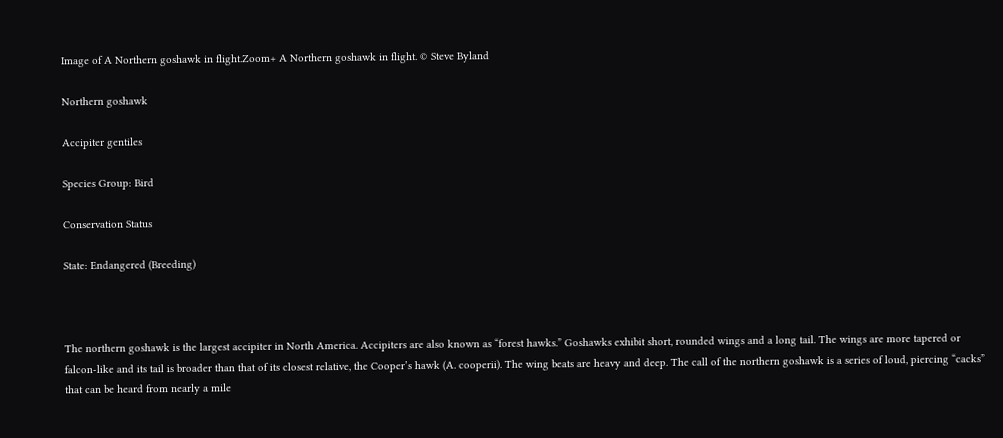Image of A Northern goshawk in flight.Zoom+ A Northern goshawk in flight. © Steve Byland

Northern goshawk

Accipiter gentiles

Species Group: Bird

Conservation Status

State: Endangered (Breeding)



The northern goshawk is the largest accipiter in North America. Accipiters are also known as “forest hawks.” Goshawks exhibit short, rounded wings and a long tail. The wings are more tapered or falcon-like and its tail is broader than that of its closest relative, the Cooper’s hawk (A. cooperii). The wing beats are heavy and deep. The call of the northern goshawk is a series of loud, piercing “cacks” that can be heard from nearly a mile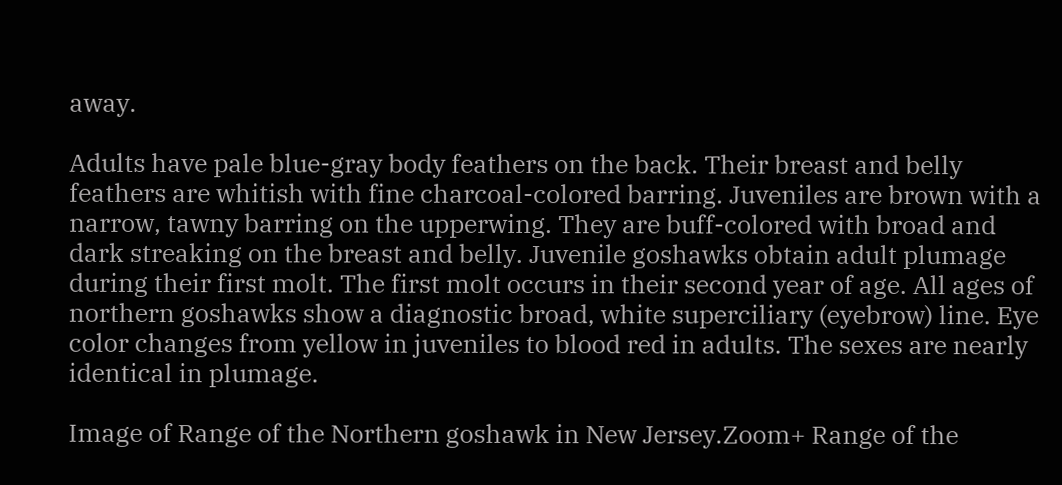away.

Adults have pale blue-gray body feathers on the back. Their breast and belly feathers are whitish with fine charcoal-colored barring. Juveniles are brown with a narrow, tawny barring on the upperwing. They are buff-colored with broad and dark streaking on the breast and belly. Juvenile goshawks obtain adult plumage during their first molt. The first molt occurs in their second year of age. All ages of northern goshawks show a diagnostic broad, white superciliary (eyebrow) line. Eye color changes from yellow in juveniles to blood red in adults. The sexes are nearly identical in plumage.

Image of Range of the Northern goshawk in New Jersey.Zoom+ Range of the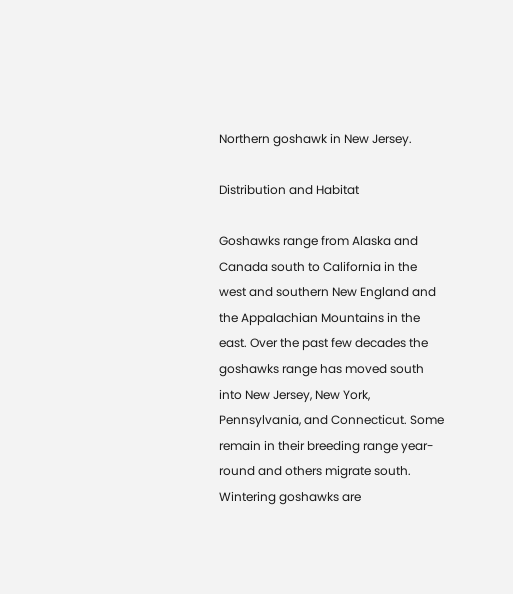Northern goshawk in New Jersey.

Distribution and Habitat

Goshawks range from Alaska and Canada south to California in the west and southern New England and the Appalachian Mountains in the east. Over the past few decades the goshawks range has moved south into New Jersey, New York, Pennsylvania, and Connecticut. Some remain in their breeding range year-round and others migrate south. Wintering goshawks are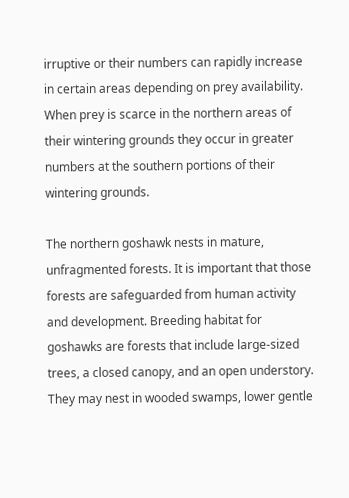irruptive or their numbers can rapidly increase in certain areas depending on prey availability. When prey is scarce in the northern areas of their wintering grounds they occur in greater numbers at the southern portions of their wintering grounds.

The northern goshawk nests in mature, unfragmented forests. It is important that those forests are safeguarded from human activity and development. Breeding habitat for goshawks are forests that include large-sized trees, a closed canopy, and an open understory. They may nest in wooded swamps, lower gentle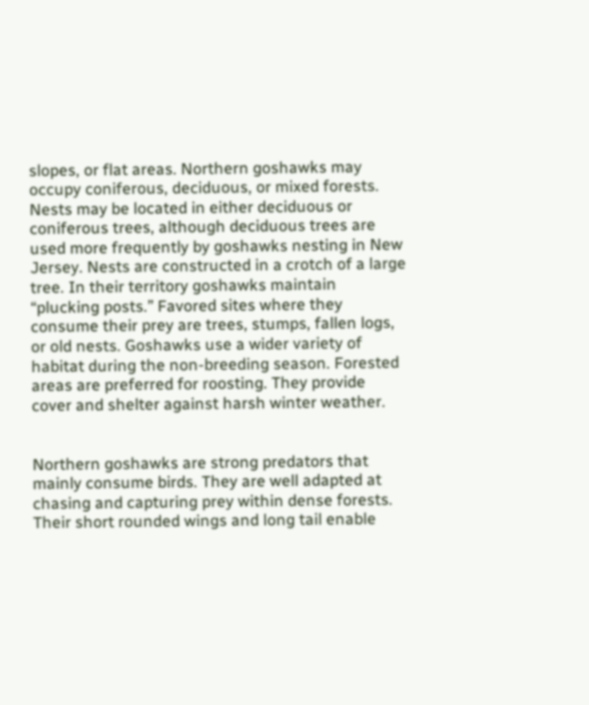slopes, or flat areas. Northern goshawks may occupy coniferous, deciduous, or mixed forests. Nests may be located in either deciduous or coniferous trees, although deciduous trees are used more frequently by goshawks nesting in New Jersey. Nests are constructed in a crotch of a large tree. In their territory goshawks maintain “plucking posts.” Favored sites where they consume their prey are trees, stumps, fallen logs, or old nests. Goshawks use a wider variety of habitat during the non-breeding season. Forested areas are preferred for roosting. They provide cover and shelter against harsh winter weather.


Northern goshawks are strong predators that mainly consume birds. They are well adapted at chasing and capturing prey within dense forests. Their short rounded wings and long tail enable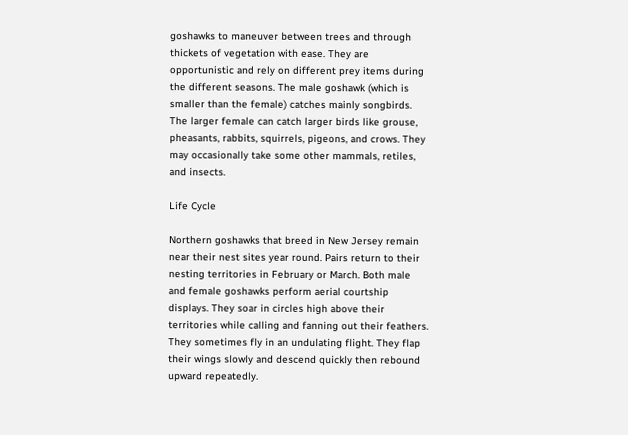goshawks to maneuver between trees and through thickets of vegetation with ease. They are opportunistic and rely on different prey items during the different seasons. The male goshawk (which is smaller than the female) catches mainly songbirds. The larger female can catch larger birds like grouse, pheasants, rabbits, squirrels, pigeons, and crows. They may occasionally take some other mammals, retiles, and insects.

Life Cycle

Northern goshawks that breed in New Jersey remain near their nest sites year round. Pairs return to their nesting territories in February or March. Both male and female goshawks perform aerial courtship displays. They soar in circles high above their territories while calling and fanning out their feathers. They sometimes fly in an undulating flight. They flap their wings slowly and descend quickly then rebound upward repeatedly.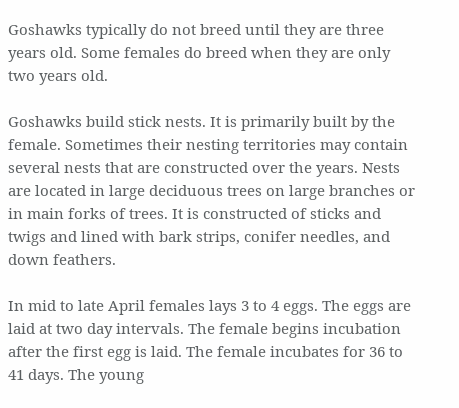Goshawks typically do not breed until they are three years old. Some females do breed when they are only two years old.

Goshawks build stick nests. It is primarily built by the female. Sometimes their nesting territories may contain several nests that are constructed over the years. Nests are located in large deciduous trees on large branches or in main forks of trees. It is constructed of sticks and twigs and lined with bark strips, conifer needles, and down feathers.

In mid to late April females lays 3 to 4 eggs. The eggs are laid at two day intervals. The female begins incubation after the first egg is laid. The female incubates for 36 to 41 days. The young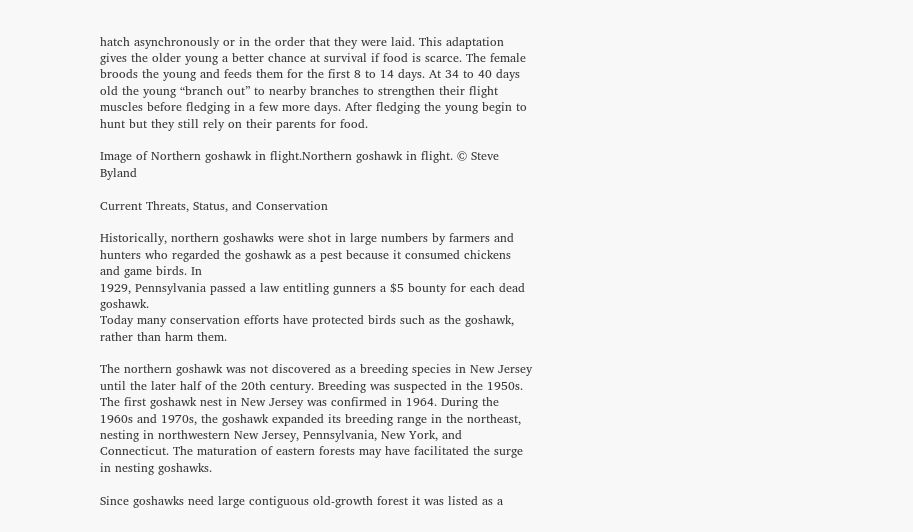hatch asynchronously or in the order that they were laid. This adaptation gives the older young a better chance at survival if food is scarce. The female broods the young and feeds them for the first 8 to 14 days. At 34 to 40 days old the young “branch out” to nearby branches to strengthen their flight muscles before fledging in a few more days. After fledging the young begin to hunt but they still rely on their parents for food.

Image of Northern goshawk in flight.Northern goshawk in flight. © Steve Byland

Current Threats, Status, and Conservation

Historically, northern goshawks were shot in large numbers by farmers and hunters who regarded the goshawk as a pest because it consumed chickens and game birds. In
1929, Pennsylvania passed a law entitling gunners a $5 bounty for each dead goshawk.
Today many conservation efforts have protected birds such as the goshawk, rather than harm them.

The northern goshawk was not discovered as a breeding species in New Jersey until the later half of the 20th century. Breeding was suspected in the 1950s. The first goshawk nest in New Jersey was confirmed in 1964. During the 1960s and 1970s, the goshawk expanded its breeding range in the northeast, nesting in northwestern New Jersey, Pennsylvania, New York, and Connecticut. The maturation of eastern forests may have facilitated the surge in nesting goshawks.

Since goshawks need large contiguous old-growth forest it was listed as a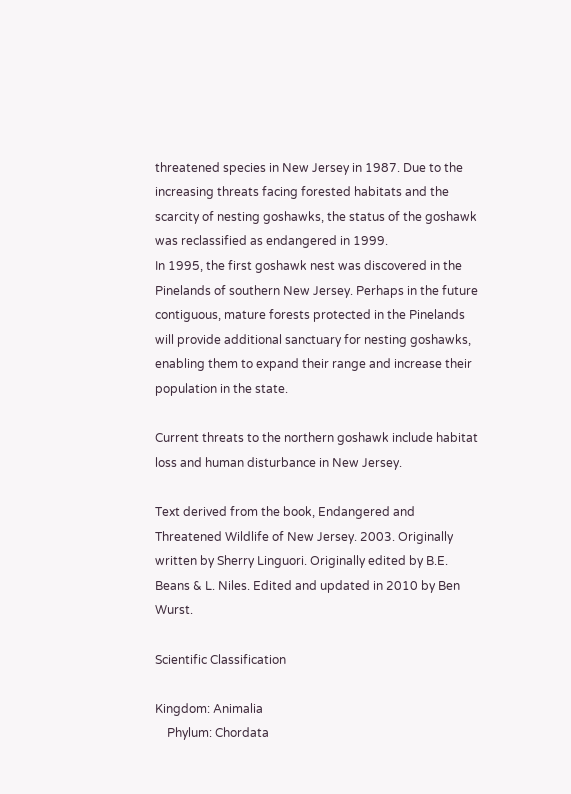threatened species in New Jersey in 1987. Due to the increasing threats facing forested habitats and the scarcity of nesting goshawks, the status of the goshawk was reclassified as endangered in 1999.
In 1995, the first goshawk nest was discovered in the Pinelands of southern New Jersey. Perhaps in the future contiguous, mature forests protected in the Pinelands will provide additional sanctuary for nesting goshawks, enabling them to expand their range and increase their population in the state.

Current threats to the northern goshawk include habitat loss and human disturbance in New Jersey.

Text derived from the book, Endangered and Threatened Wildlife of New Jersey. 2003. Originally written by Sherry Linguori. Originally edited by B.E. Beans & L. Niles. Edited and updated in 2010 by Ben Wurst.

Scientific Classification

Kingdom: Animalia
    Phylum: Chordata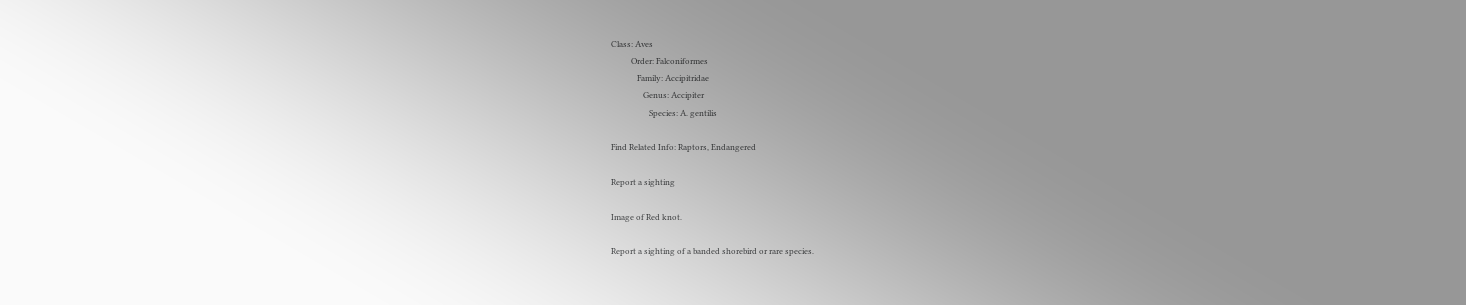Class: Aves
          Order: Falconiformes
             Family: Accipitridae
                Genus: Accipiter
                   Species: A. gentilis

Find Related Info: Raptors, Endangered

Report a sighting

Image of Red knot.

Report a sighting of a banded shorebird or rare species.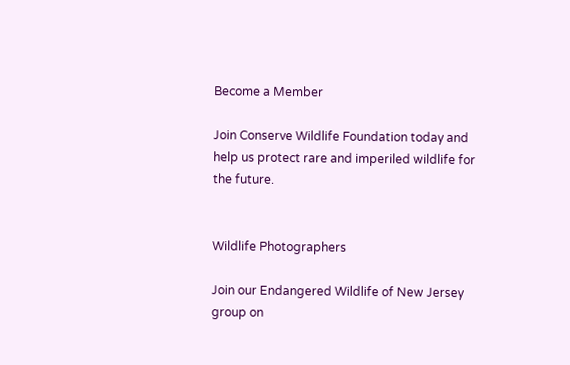Become a Member

Join Conserve Wildlife Foundation today and help us protect rare and imperiled wildlife for the future.


Wildlife Photographers

Join our Endangered Wildlife of New Jersey group on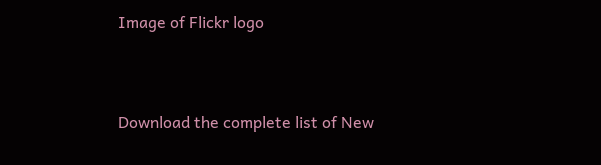Image of Flickr logo


Download the complete list of New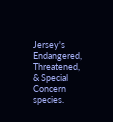Jersey's Endangered, Threatened, & Special Concern species.